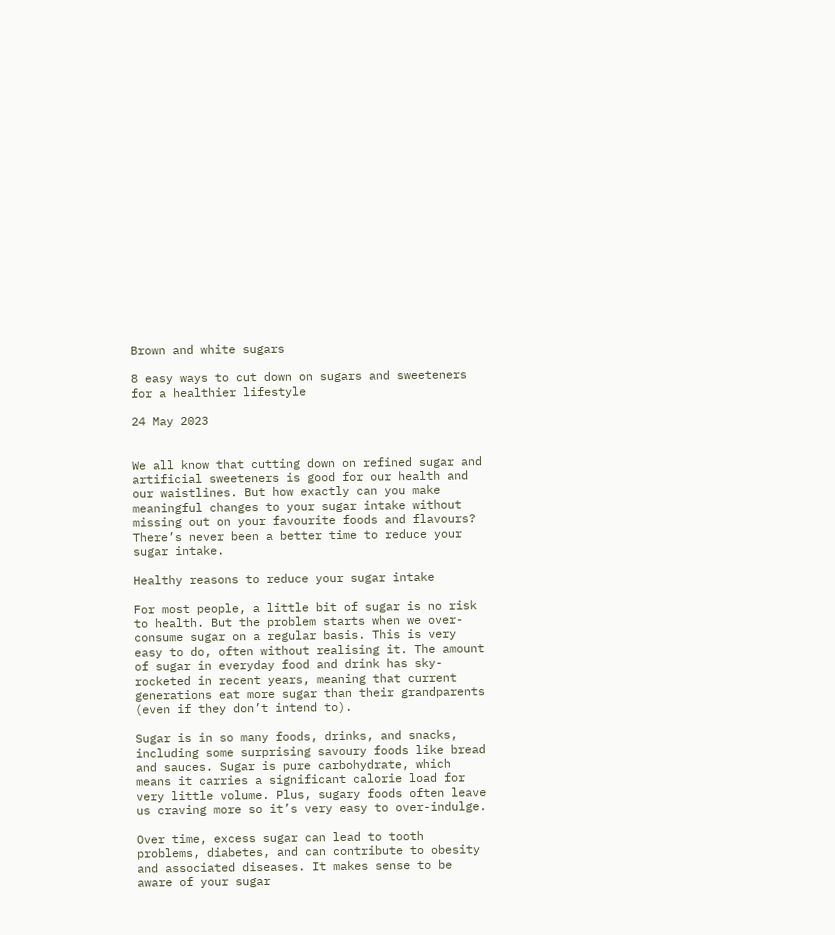Brown and white sugars

8 easy ways to cut down on sugars and sweeteners for a healthier lifestyle

24 May 2023


We all know that cutting down on refined sugar and artificial sweeteners is good for our health and our waistlines. But how exactly can you make meaningful changes to your sugar intake without missing out on your favourite foods and flavours? There’s never been a better time to reduce your sugar intake.

Healthy reasons to reduce your sugar intake

For most people, a little bit of sugar is no risk to health. But the problem starts when we over-consume sugar on a regular basis. This is very easy to do, often without realising it. The amount of sugar in everyday food and drink has sky-rocketed in recent years, meaning that current generations eat more sugar than their grandparents (even if they don’t intend to).

Sugar is in so many foods, drinks, and snacks, including some surprising savoury foods like bread and sauces. Sugar is pure carbohydrate, which means it carries a significant calorie load for very little volume. Plus, sugary foods often leave us craving more so it’s very easy to over-indulge.

Over time, excess sugar can lead to tooth problems, diabetes, and can contribute to obesity and associated diseases. It makes sense to be aware of your sugar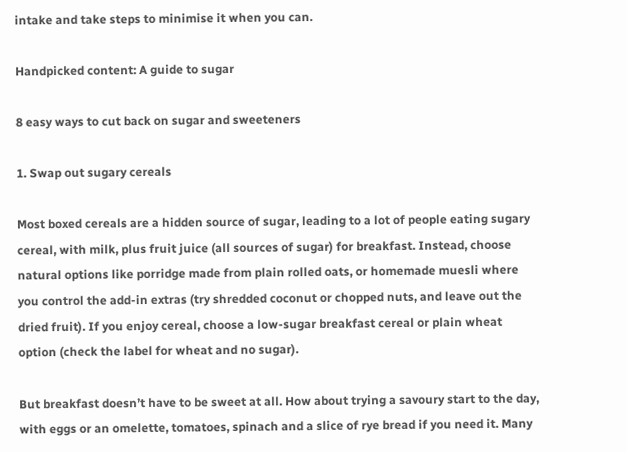intake and take steps to minimise it when you can.

Handpicked content: A guide to sugar

8 easy ways to cut back on sugar and sweeteners

1. Swap out sugary cereals

Most boxed cereals are a hidden source of sugar, leading to a lot of people eating sugary cereal, with milk, plus fruit juice (all sources of sugar) for breakfast. Instead, choose natural options like porridge made from plain rolled oats, or homemade muesli where you control the add-in extras (try shredded coconut or chopped nuts, and leave out the dried fruit). If you enjoy cereal, choose a low-sugar breakfast cereal or plain wheat option (check the label for wheat and no sugar).

But breakfast doesn’t have to be sweet at all. How about trying a savoury start to the day, with eggs or an omelette, tomatoes, spinach and a slice of rye bread if you need it. Many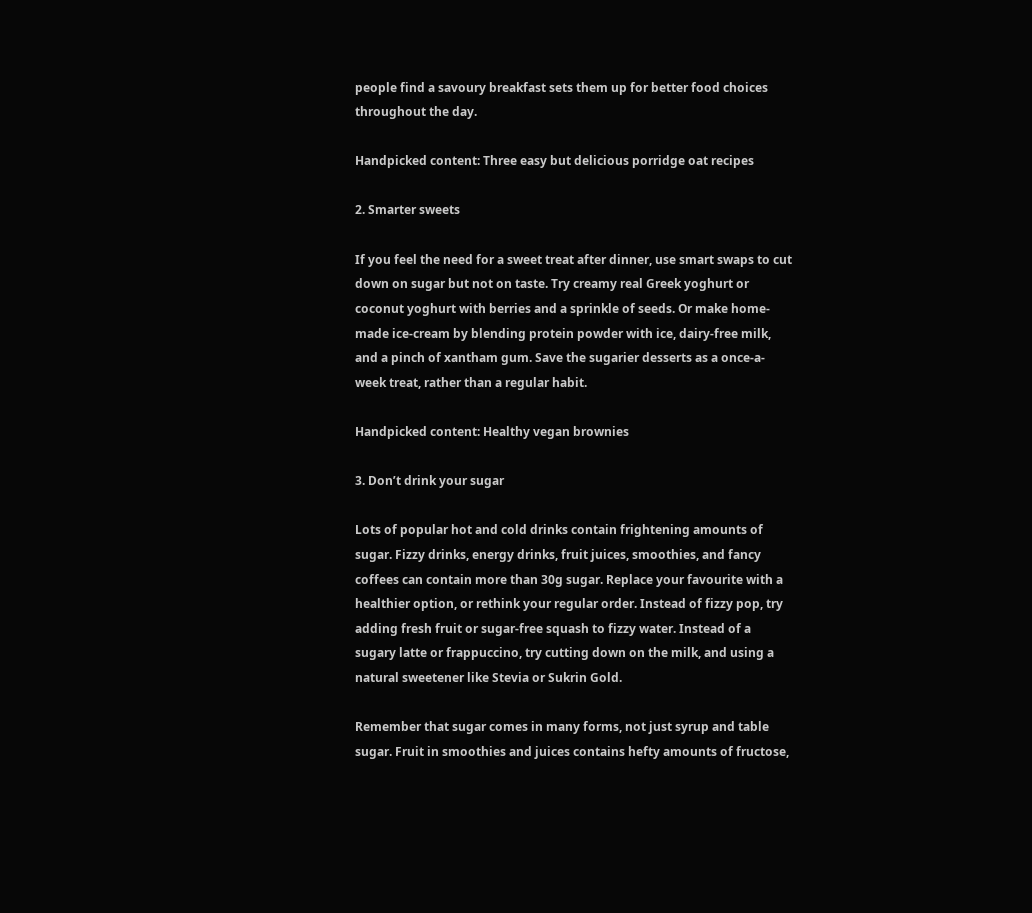people find a savoury breakfast sets them up for better food choices throughout the day.

Handpicked content: Three easy but delicious porridge oat recipes

2. Smarter sweets

If you feel the need for a sweet treat after dinner, use smart swaps to cut down on sugar but not on taste. Try creamy real Greek yoghurt or coconut yoghurt with berries and a sprinkle of seeds. Or make home-made ice-cream by blending protein powder with ice, dairy-free milk, and a pinch of xantham gum. Save the sugarier desserts as a once-a-week treat, rather than a regular habit.

Handpicked content: Healthy vegan brownies

3. Don’t drink your sugar

Lots of popular hot and cold drinks contain frightening amounts of sugar. Fizzy drinks, energy drinks, fruit juices, smoothies, and fancy coffees can contain more than 30g sugar. Replace your favourite with a healthier option, or rethink your regular order. Instead of fizzy pop, try adding fresh fruit or sugar-free squash to fizzy water. Instead of a sugary latte or frappuccino, try cutting down on the milk, and using a natural sweetener like Stevia or Sukrin Gold.

Remember that sugar comes in many forms, not just syrup and table sugar. Fruit in smoothies and juices contains hefty amounts of fructose,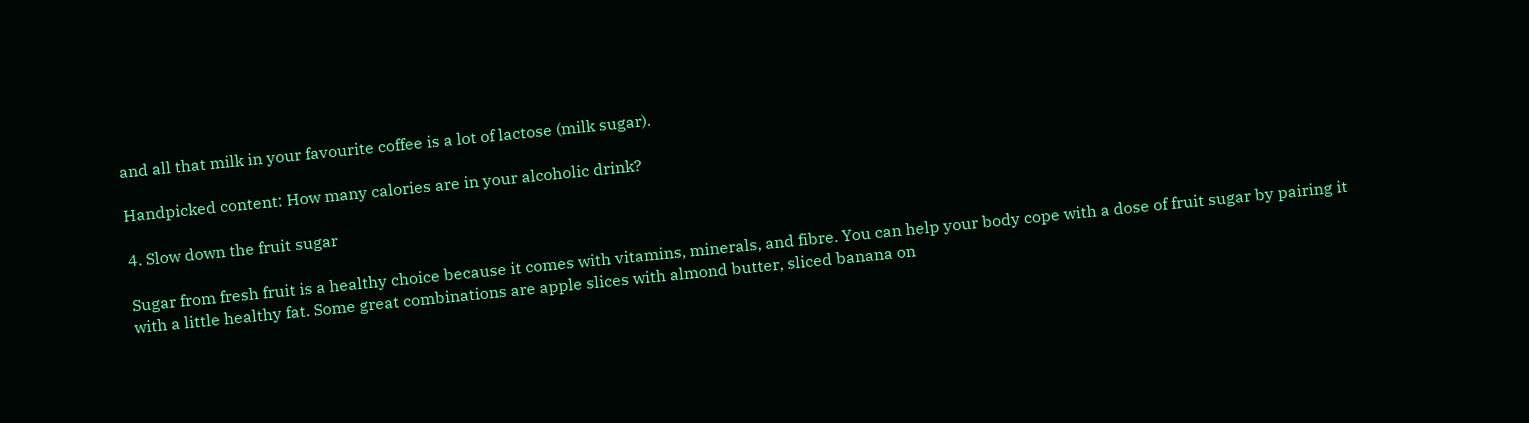and all that milk in your favourite coffee is a lot of lactose (milk sugar).

Handpicked content: How many calories are in your alcoholic drink?

4. Slow down the fruit sugar

Sugar from fresh fruit is a healthy choice because it comes with vitamins, minerals, and fibre. You can help your body cope with a dose of fruit sugar by pairing it with a little healthy fat. Some great combinations are apple slices with almond butter, sliced banana on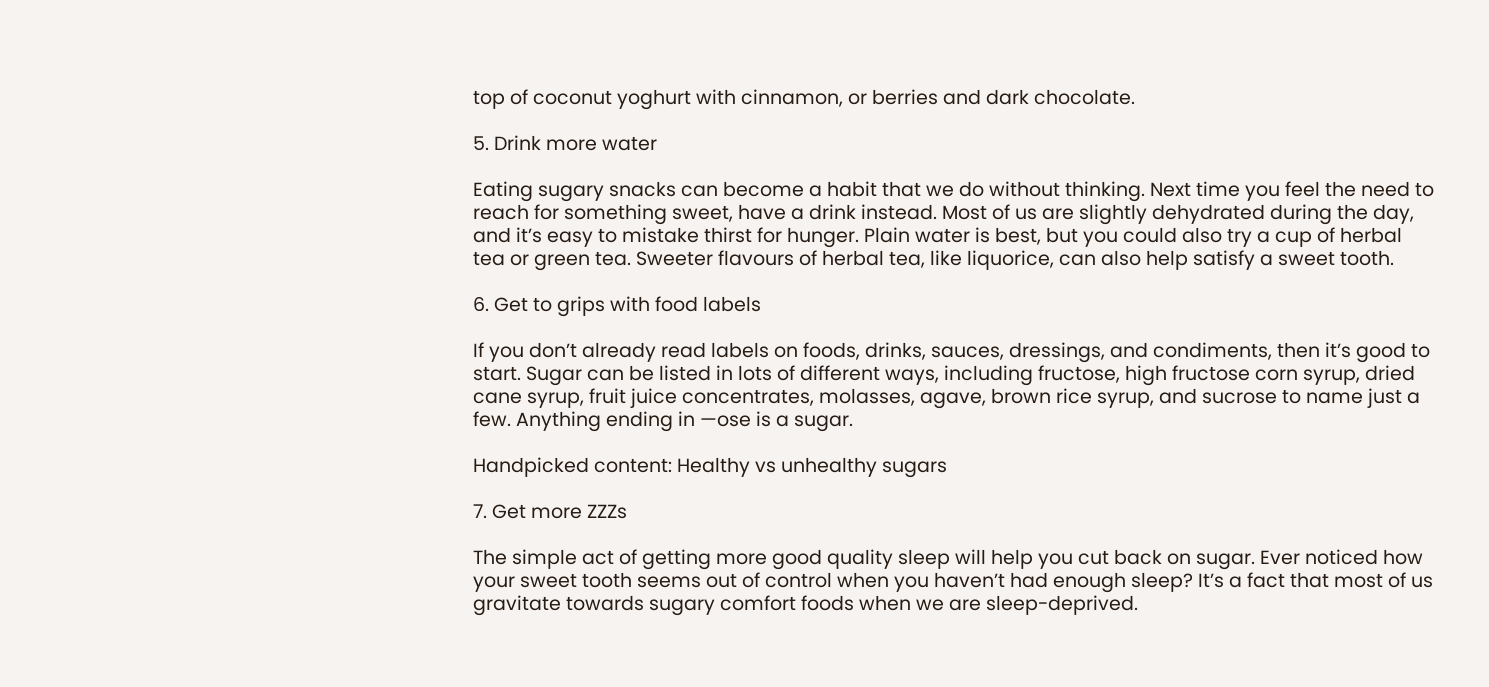top of coconut yoghurt with cinnamon, or berries and dark chocolate.

5. Drink more water

Eating sugary snacks can become a habit that we do without thinking. Next time you feel the need to reach for something sweet, have a drink instead. Most of us are slightly dehydrated during the day, and it’s easy to mistake thirst for hunger. Plain water is best, but you could also try a cup of herbal tea or green tea. Sweeter flavours of herbal tea, like liquorice, can also help satisfy a sweet tooth.

6. Get to grips with food labels

If you don’t already read labels on foods, drinks, sauces, dressings, and condiments, then it’s good to start. Sugar can be listed in lots of different ways, including fructose, high fructose corn syrup, dried cane syrup, fruit juice concentrates, molasses, agave, brown rice syrup, and sucrose to name just a few. Anything ending in —ose is a sugar.

Handpicked content: Healthy vs unhealthy sugars

7. Get more ZZZs

The simple act of getting more good quality sleep will help you cut back on sugar. Ever noticed how your sweet tooth seems out of control when you haven’t had enough sleep? It’s a fact that most of us gravitate towards sugary comfort foods when we are sleep-deprived.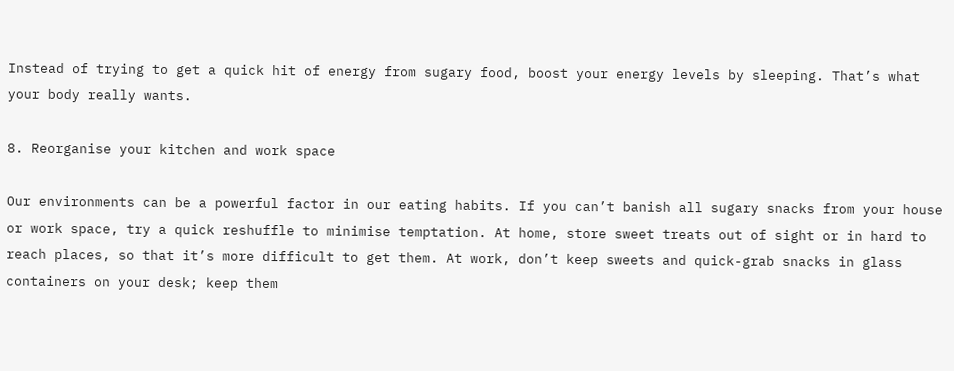Instead of trying to get a quick hit of energy from sugary food, boost your energy levels by sleeping. That’s what your body really wants.

8. Reorganise your kitchen and work space

Our environments can be a powerful factor in our eating habits. If you can’t banish all sugary snacks from your house or work space, try a quick reshuffle to minimise temptation. At home, store sweet treats out of sight or in hard to reach places, so that it’s more difficult to get them. At work, don’t keep sweets and quick-grab snacks in glass containers on your desk; keep them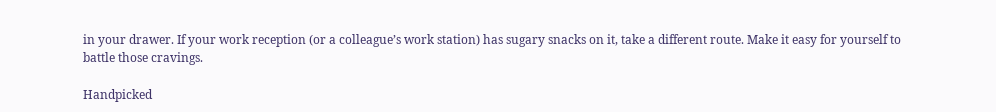in your drawer. If your work reception (or a colleague’s work station) has sugary snacks on it, take a different route. Make it easy for yourself to battle those cravings.

Handpicked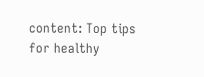content: Top tips for healthy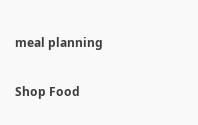meal planning

Shop Food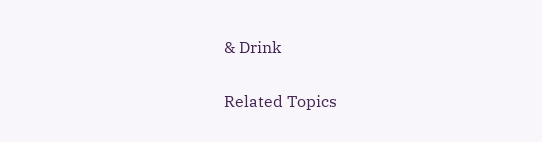& Drink

Related Topics